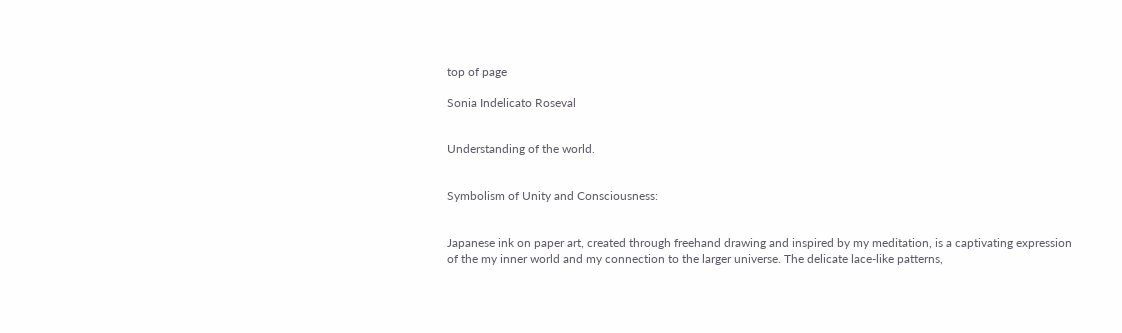top of page

Sonia Indelicato Roseval


Understanding of the world.


Symbolism of Unity and Consciousness:


Japanese ink on paper art, created through freehand drawing and inspired by my meditation, is a captivating expression of the my inner world and my connection to the larger universe. The delicate lace-like patterns,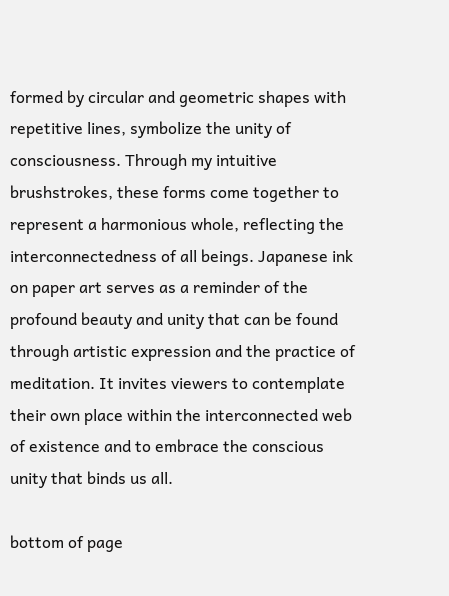formed by circular and geometric shapes with repetitive lines, symbolize the unity of consciousness. Through my intuitive brushstrokes, these forms come together to represent a harmonious whole, reflecting the interconnectedness of all beings. Japanese ink on paper art serves as a reminder of the profound beauty and unity that can be found through artistic expression and the practice of meditation. It invites viewers to contemplate their own place within the interconnected web of existence and to embrace the conscious unity that binds us all.

bottom of page